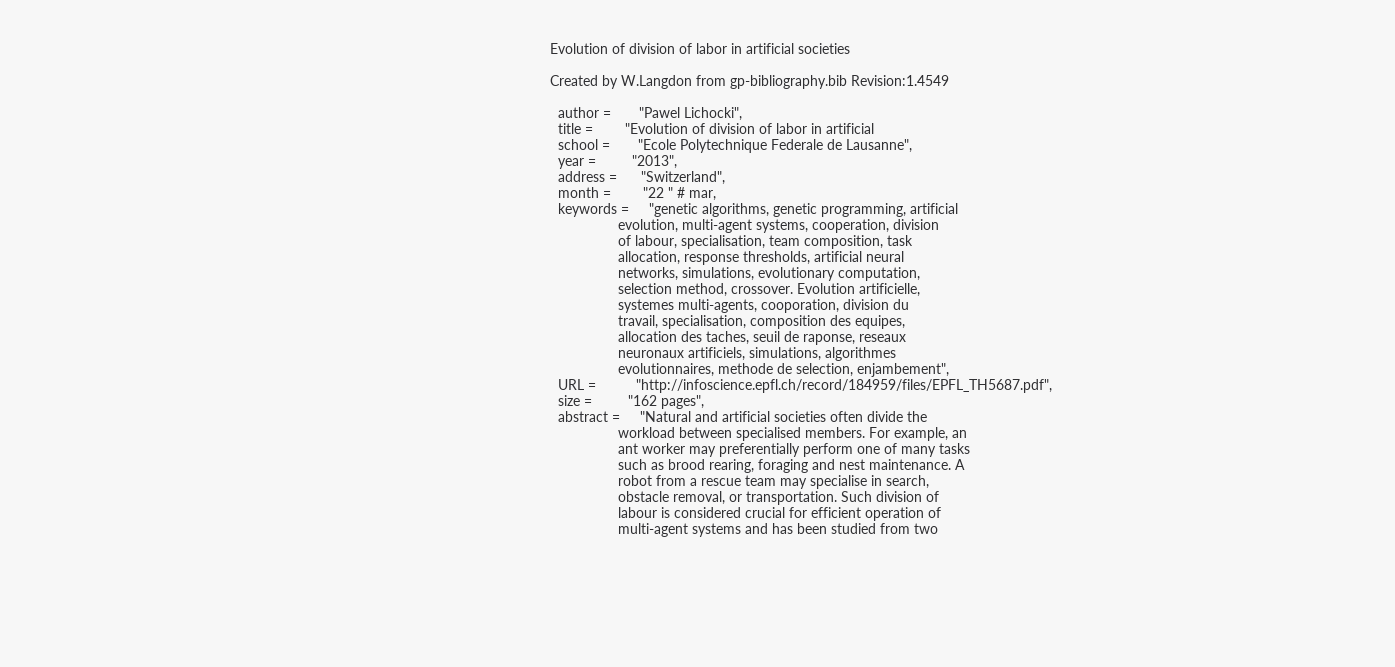Evolution of division of labor in artificial societies

Created by W.Langdon from gp-bibliography.bib Revision:1.4549

  author =       "Pawel Lichocki",
  title =        "Evolution of division of labor in artificial
  school =       "Ecole Polytechnique Federale de Lausanne",
  year =         "2013",
  address =      "Switzerland",
  month =        "22 " # mar,
  keywords =     "genetic algorithms, genetic programming, artificial
                 evolution, multi-agent systems, cooperation, division
                 of labour, specialisation, team composition, task
                 allocation, response thresholds, artificial neural
                 networks, simulations, evolutionary computation,
                 selection method, crossover. Evolution artificielle,
                 systemes multi-agents, cooporation, division du
                 travail, specialisation, composition des equipes,
                 allocation des taches, seuil de raponse, reseaux
                 neuronaux artificiels, simulations, algorithmes
                 evolutionnaires, methode de selection, enjambement",
  URL =          "http://infoscience.epfl.ch/record/184959/files/EPFL_TH5687.pdf",
  size =         "162 pages",
  abstract =     "Natural and artificial societies often divide the
                 workload between specialised members. For example, an
                 ant worker may preferentially perform one of many tasks
                 such as brood rearing, foraging and nest maintenance. A
                 robot from a rescue team may specialise in search,
                 obstacle removal, or transportation. Such division of
                 labour is considered crucial for efficient operation of
                 multi-agent systems and has been studied from two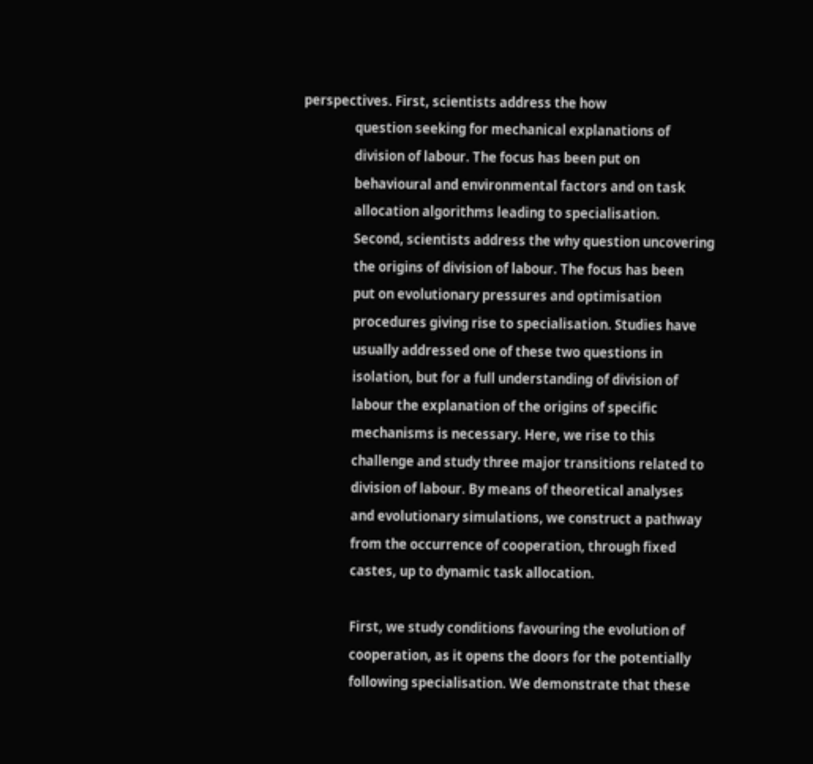perspectives. First, scientists address the how
                 question seeking for mechanical explanations of
                 division of labour. The focus has been put on
                 behavioural and environmental factors and on task
                 allocation algorithms leading to specialisation.
                 Second, scientists address the why question uncovering
                 the origins of division of labour. The focus has been
                 put on evolutionary pressures and optimisation
                 procedures giving rise to specialisation. Studies have
                 usually addressed one of these two questions in
                 isolation, but for a full understanding of division of
                 labour the explanation of the origins of specific
                 mechanisms is necessary. Here, we rise to this
                 challenge and study three major transitions related to
                 division of labour. By means of theoretical analyses
                 and evolutionary simulations, we construct a pathway
                 from the occurrence of cooperation, through fixed
                 castes, up to dynamic task allocation.

                 First, we study conditions favouring the evolution of
                 cooperation, as it opens the doors for the potentially
                 following specialisation. We demonstrate that these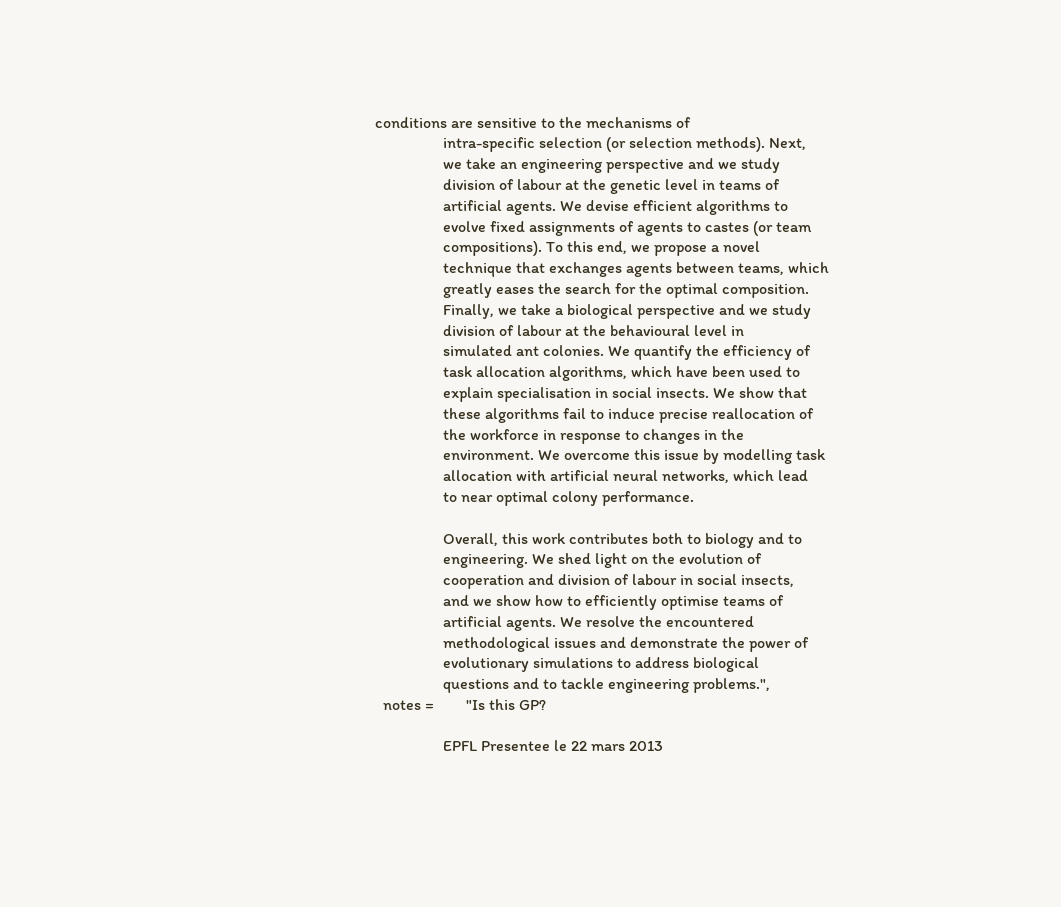conditions are sensitive to the mechanisms of
                 intra-specific selection (or selection methods). Next,
                 we take an engineering perspective and we study
                 division of labour at the genetic level in teams of
                 artificial agents. We devise efficient algorithms to
                 evolve fixed assignments of agents to castes (or team
                 compositions). To this end, we propose a novel
                 technique that exchanges agents between teams, which
                 greatly eases the search for the optimal composition.
                 Finally, we take a biological perspective and we study
                 division of labour at the behavioural level in
                 simulated ant colonies. We quantify the efficiency of
                 task allocation algorithms, which have been used to
                 explain specialisation in social insects. We show that
                 these algorithms fail to induce precise reallocation of
                 the workforce in response to changes in the
                 environment. We overcome this issue by modelling task
                 allocation with artificial neural networks, which lead
                 to near optimal colony performance.

                 Overall, this work contributes both to biology and to
                 engineering. We shed light on the evolution of
                 cooperation and division of labour in social insects,
                 and we show how to efficiently optimise teams of
                 artificial agents. We resolve the encountered
                 methodological issues and demonstrate the power of
                 evolutionary simulations to address biological
                 questions and to tackle engineering problems.",
  notes =        "Is this GP?

                 EPFL Presentee le 22 mars 2013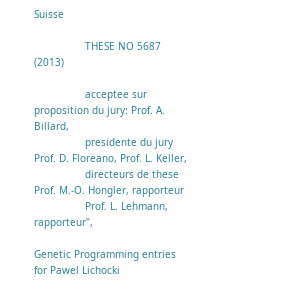Suisse

                 THESE NO 5687 (2013)

                 acceptee sur proposition du jury: Prof. A. Billard,
                 presidente du jury Prof. D. Floreano, Prof. L. Keller,
                 directeurs de these Prof. M.-O. Hongler, rapporteur
                 Prof. L. Lehmann, rapporteur",

Genetic Programming entries for Pawel Lichocki